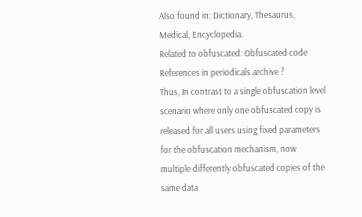Also found in: Dictionary, Thesaurus, Medical, Encyclopedia.
Related to obfuscated: Obfuscated code
References in periodicals archive ?
Thus, In contrast to a single obfuscation level scenario where only one obfuscated copy is released for all users using fixed parameters for the obfuscation mechanism, now multiple differently obfuscated copies of the same data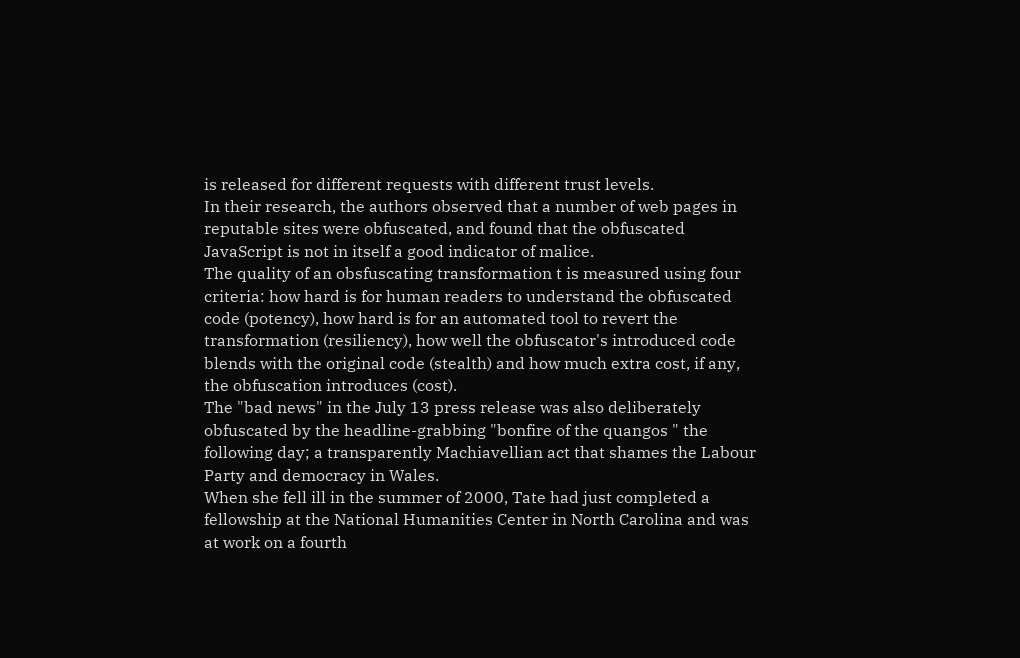is released for different requests with different trust levels.
In their research, the authors observed that a number of web pages in reputable sites were obfuscated, and found that the obfuscated JavaScript is not in itself a good indicator of malice.
The quality of an obsfuscating transformation t is measured using four criteria: how hard is for human readers to understand the obfuscated code (potency), how hard is for an automated tool to revert the transformation (resiliency), how well the obfuscator's introduced code blends with the original code (stealth) and how much extra cost, if any, the obfuscation introduces (cost).
The "bad news" in the July 13 press release was also deliberately obfuscated by the headline-grabbing "bonfire of the quangos " the following day; a transparently Machiavellian act that shames the Labour Party and democracy in Wales.
When she fell ill in the summer of 2000, Tate had just completed a fellowship at the National Humanities Center in North Carolina and was at work on a fourth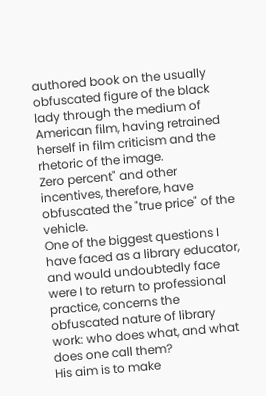authored book on the usually obfuscated figure of the black lady through the medium of American film, having retrained herself in film criticism and the rhetoric of the image.
Zero percent" and other incentives, therefore, have obfuscated the "true price" of the vehicle.
One of the biggest questions I have faced as a library educator, and would undoubtedly face were I to return to professional practice, concerns the obfuscated nature of library work: who does what, and what does one call them?
His aim is to make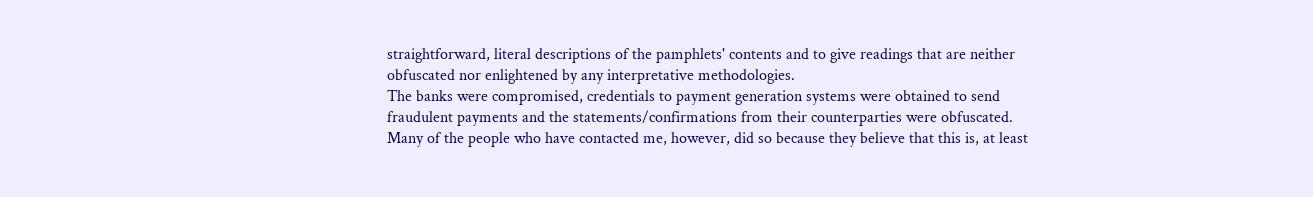straightforward, literal descriptions of the pamphlets' contents and to give readings that are neither obfuscated nor enlightened by any interpretative methodologies.
The banks were compromised, credentials to payment generation systems were obtained to send fraudulent payments and the statements/confirmations from their counterparties were obfuscated.
Many of the people who have contacted me, however, did so because they believe that this is, at least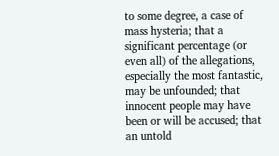to some degree, a case of mass hysteria; that a significant percentage (or even all) of the allegations, especially the most fantastic, may be unfounded; that innocent people may have been or will be accused; that an untold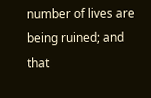number of lives are being ruined; and that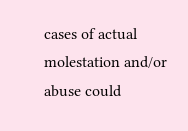cases of actual molestation and/or abuse could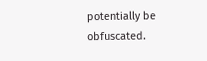potentially be obfuscated.